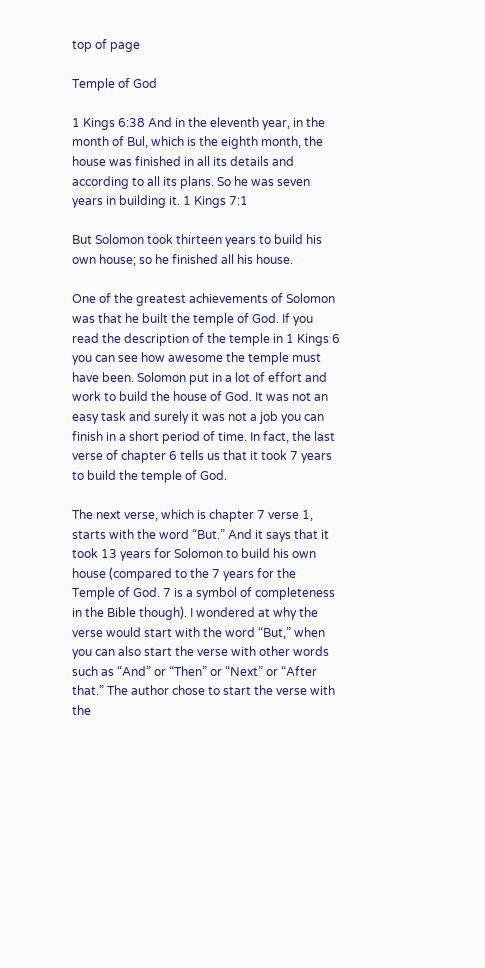top of page

Temple of God

1 Kings 6:38 And in the eleventh year, in the month of Bul, which is the eighth month, the house was finished in all its details and according to all its plans. So he was seven years in building it. 1 Kings 7:1

But Solomon took thirteen years to build his own house; so he finished all his house.

One of the greatest achievements of Solomon was that he built the temple of God. If you read the description of the temple in 1 Kings 6 you can see how awesome the temple must have been. Solomon put in a lot of effort and work to build the house of God. It was not an easy task and surely it was not a job you can finish in a short period of time. In fact, the last verse of chapter 6 tells us that it took 7 years to build the temple of God.

The next verse, which is chapter 7 verse 1, starts with the word “But.” And it says that it took 13 years for Solomon to build his own house (compared to the 7 years for the Temple of God. 7 is a symbol of completeness in the Bible though). I wondered at why the verse would start with the word “But,” when you can also start the verse with other words such as “And” or “Then” or “Next” or “After that.” The author chose to start the verse with the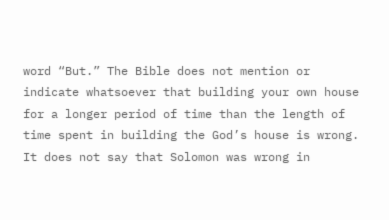word “But.” The Bible does not mention or indicate whatsoever that building your own house for a longer period of time than the length of time spent in building the God’s house is wrong. It does not say that Solomon was wrong in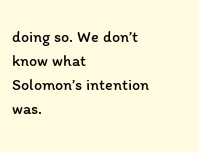doing so. We don’t know what Solomon’s intention was.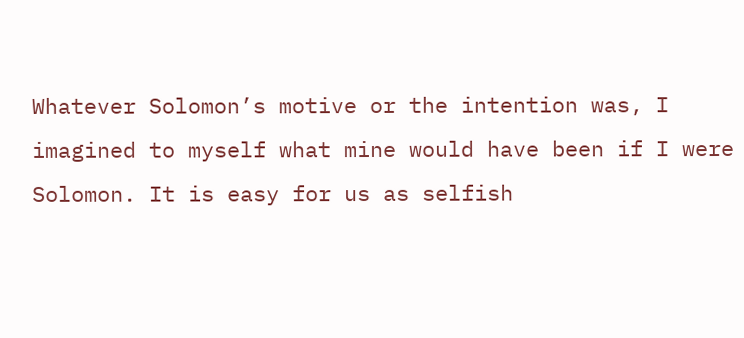Whatever Solomon’s motive or the intention was, I imagined to myself what mine would have been if I were Solomon. It is easy for us as selfish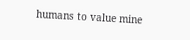humans to value mine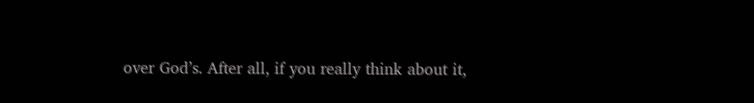over God’s. After all, if you really think about it,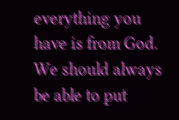everything you have is from God. We should always be able to put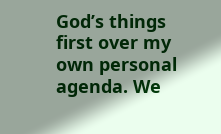God’s things first over my own personal agenda. We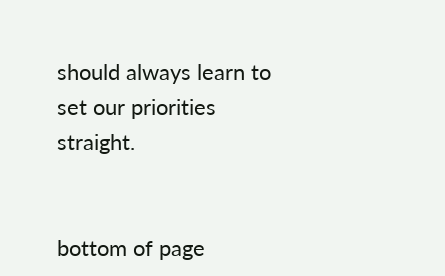should always learn to set our priorities straight.


bottom of page